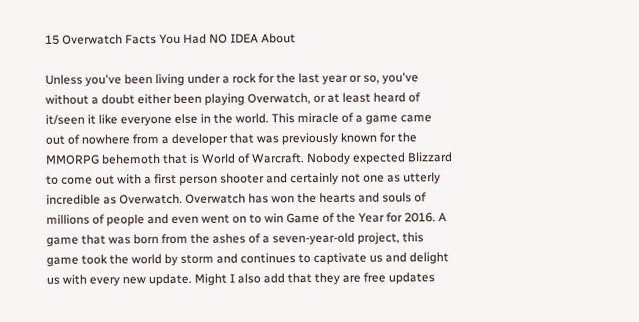15 Overwatch Facts You Had NO IDEA About

Unless you've been living under a rock for the last year or so, you've without a doubt either been playing Overwatch, or at least heard of it/seen it like everyone else in the world. This miracle of a game came out of nowhere from a developer that was previously known for the MMORPG behemoth that is World of Warcraft. Nobody expected Blizzard to come out with a first person shooter and certainly not one as utterly incredible as Overwatch. Overwatch has won the hearts and souls of millions of people and even went on to win Game of the Year for 2016. A game that was born from the ashes of a seven-year-old project, this game took the world by storm and continues to captivate us and delight us with every new update. Might I also add that they are free updates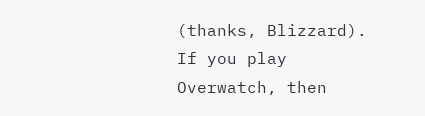(thanks, Blizzard). If you play Overwatch, then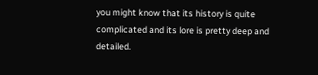you might know that its history is quite complicated and its lore is pretty deep and detailed.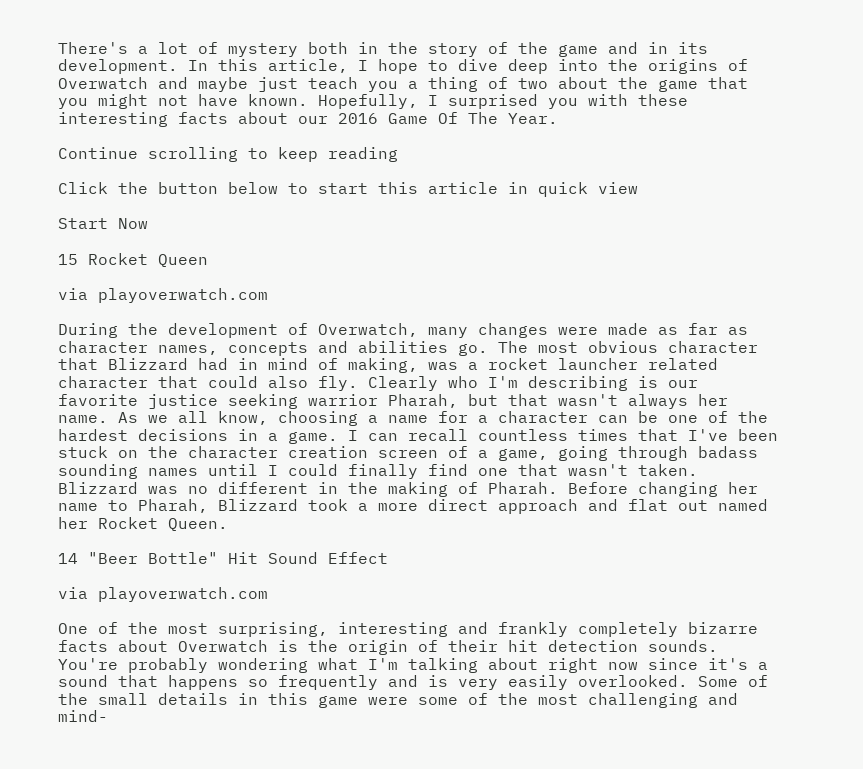There's a lot of mystery both in the story of the game and in its development. In this article, I hope to dive deep into the origins of Overwatch and maybe just teach you a thing of two about the game that you might not have known. Hopefully, I surprised you with these interesting facts about our 2016 Game Of The Year.

Continue scrolling to keep reading

Click the button below to start this article in quick view

Start Now

15 Rocket Queen

via playoverwatch.com

During the development of Overwatch, many changes were made as far as character names, concepts and abilities go. The most obvious character that Blizzard had in mind of making, was a rocket launcher related character that could also fly. Clearly who I'm describing is our favorite justice seeking warrior Pharah, but that wasn't always her name. As we all know, choosing a name for a character can be one of the hardest decisions in a game. I can recall countless times that I've been stuck on the character creation screen of a game, going through badass sounding names until I could finally find one that wasn't taken. Blizzard was no different in the making of Pharah. Before changing her name to Pharah, Blizzard took a more direct approach and flat out named her Rocket Queen.

14 "Beer Bottle" Hit Sound Effect

via playoverwatch.com

One of the most surprising, interesting and frankly completely bizarre facts about Overwatch is the origin of their hit detection sounds. You're probably wondering what I'm talking about right now since it's a sound that happens so frequently and is very easily overlooked. Some of the small details in this game were some of the most challenging and mind-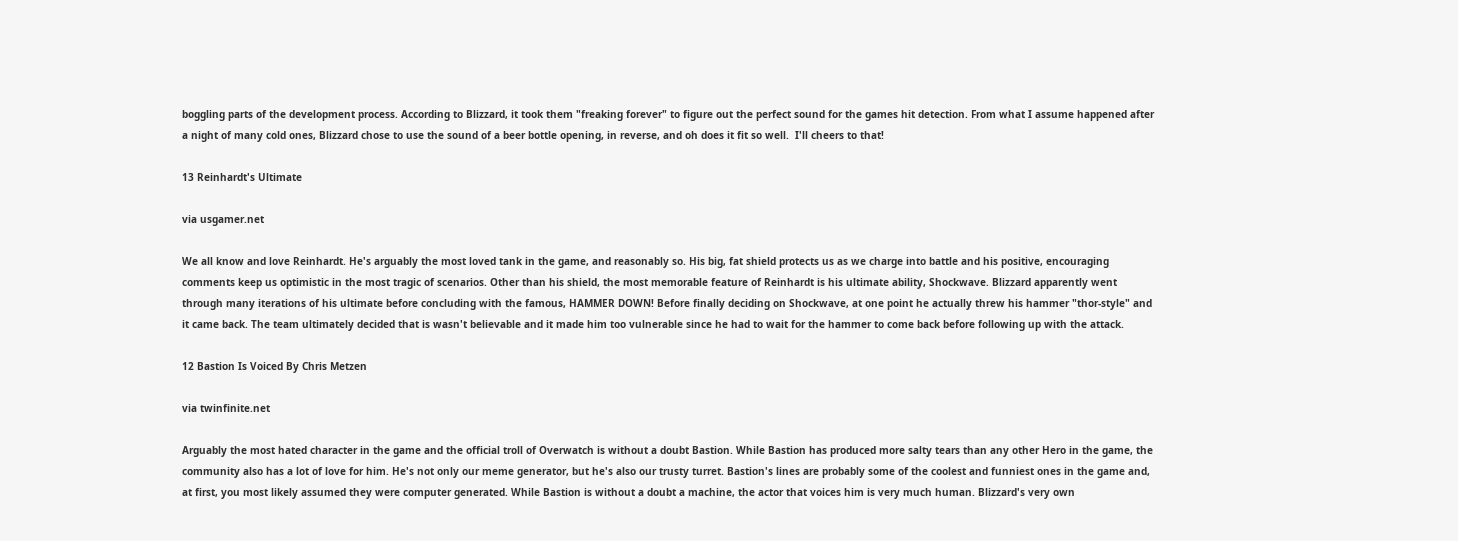boggling parts of the development process. According to Blizzard, it took them "freaking forever" to figure out the perfect sound for the games hit detection. From what I assume happened after a night of many cold ones, Blizzard chose to use the sound of a beer bottle opening, in reverse, and oh does it fit so well.  I'll cheers to that!

13 Reinhardt's Ultimate

via usgamer.net

We all know and love Reinhardt. He's arguably the most loved tank in the game, and reasonably so. His big, fat shield protects us as we charge into battle and his positive, encouraging comments keep us optimistic in the most tragic of scenarios. Other than his shield, the most memorable feature of Reinhardt is his ultimate ability, Shockwave. Blizzard apparently went through many iterations of his ultimate before concluding with the famous, HAMMER DOWN! Before finally deciding on Shockwave, at one point he actually threw his hammer "thor-style" and it came back. The team ultimately decided that is wasn't believable and it made him too vulnerable since he had to wait for the hammer to come back before following up with the attack.

12 Bastion Is Voiced By Chris Metzen

via twinfinite.net

Arguably the most hated character in the game and the official troll of Overwatch is without a doubt Bastion. While Bastion has produced more salty tears than any other Hero in the game, the community also has a lot of love for him. He's not only our meme generator, but he's also our trusty turret. Bastion's lines are probably some of the coolest and funniest ones in the game and, at first, you most likely assumed they were computer generated. While Bastion is without a doubt a machine, the actor that voices him is very much human. Blizzard's very own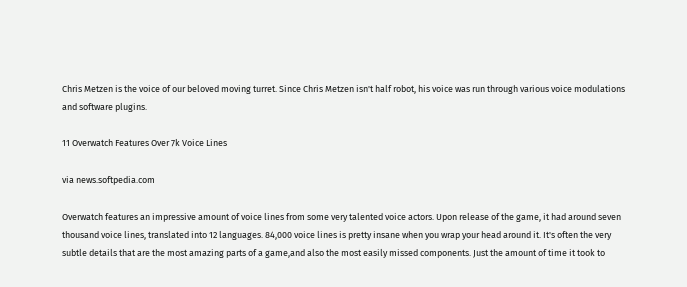Chris Metzen is the voice of our beloved moving turret. Since Chris Metzen isn't half robot, his voice was run through various voice modulations and software plugins.

11 Overwatch Features Over 7k Voice Lines

via news.softpedia.com

Overwatch features an impressive amount of voice lines from some very talented voice actors. Upon release of the game, it had around seven thousand voice lines, translated into 12 languages. 84,000 voice lines is pretty insane when you wrap your head around it. It's often the very subtle details that are the most amazing parts of a game,and also the most easily missed components. Just the amount of time it took to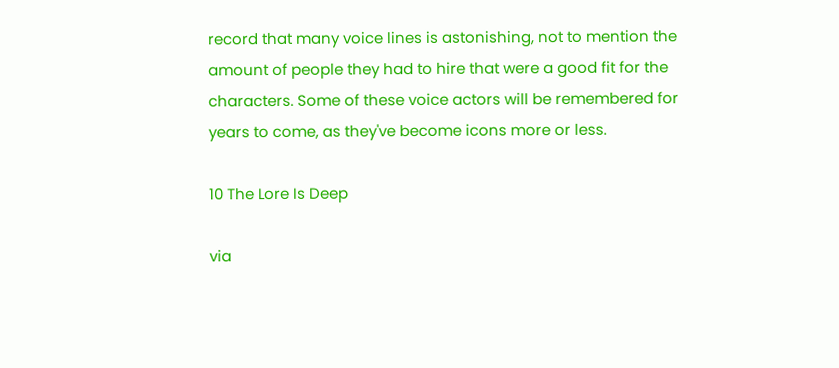record that many voice lines is astonishing, not to mention the amount of people they had to hire that were a good fit for the characters. Some of these voice actors will be remembered for years to come, as they've become icons more or less.

10 The Lore Is Deep

via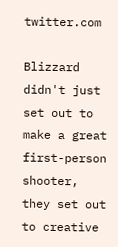twitter.com

Blizzard didn't just set out to make a great first-person shooter, they set out to creative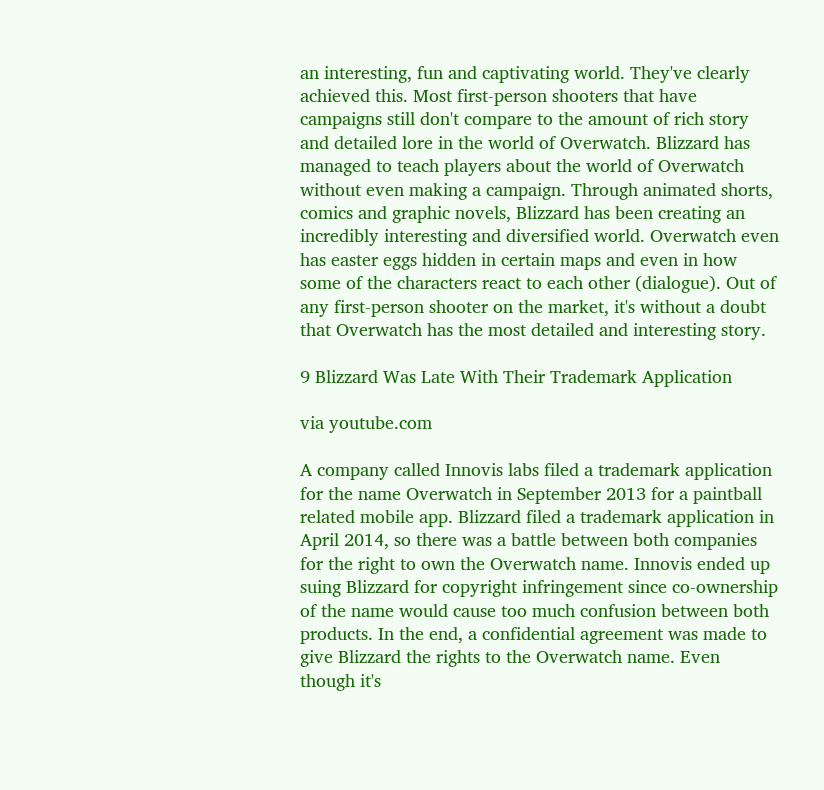an interesting, fun and captivating world. They've clearly achieved this. Most first-person shooters that have campaigns still don't compare to the amount of rich story and detailed lore in the world of Overwatch. Blizzard has managed to teach players about the world of Overwatch without even making a campaign. Through animated shorts, comics and graphic novels, Blizzard has been creating an incredibly interesting and diversified world. Overwatch even has easter eggs hidden in certain maps and even in how some of the characters react to each other (dialogue). Out of any first-person shooter on the market, it's without a doubt that Overwatch has the most detailed and interesting story.

9 Blizzard Was Late With Their Trademark Application

via youtube.com

A company called Innovis labs filed a trademark application for the name Overwatch in September 2013 for a paintball related mobile app. Blizzard filed a trademark application in April 2014, so there was a battle between both companies for the right to own the Overwatch name. Innovis ended up suing Blizzard for copyright infringement since co-ownership of the name would cause too much confusion between both products. In the end, a confidential agreement was made to give Blizzard the rights to the Overwatch name. Even though it's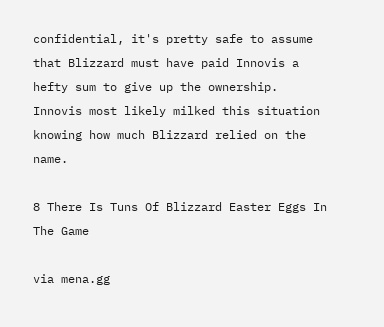confidential, it's pretty safe to assume that Blizzard must have paid Innovis a hefty sum to give up the ownership. Innovis most likely milked this situation knowing how much Blizzard relied on the name.

8 There Is Tuns Of Blizzard Easter Eggs In The Game

via mena.gg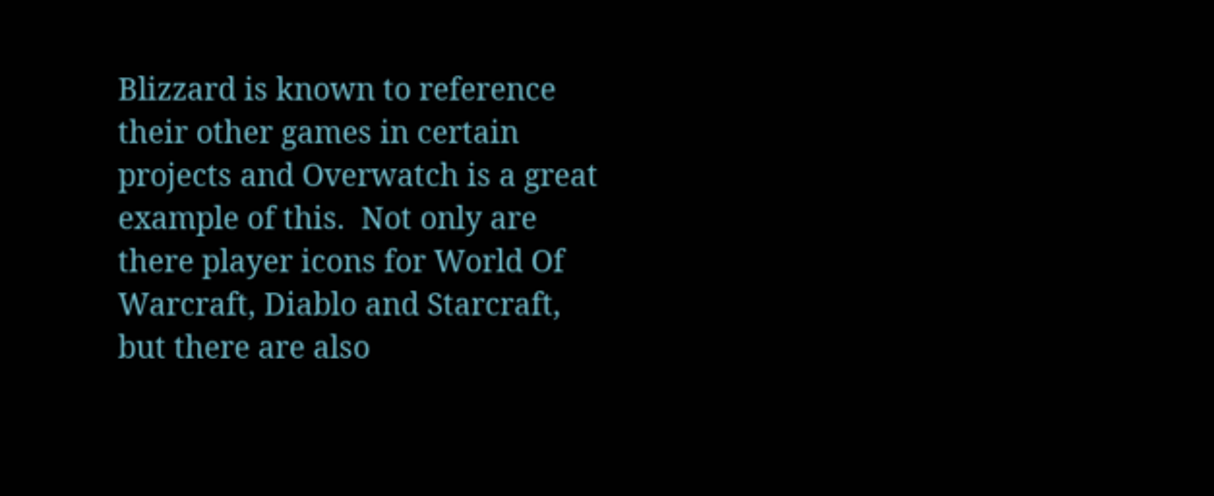Blizzard is known to reference their other games in certain projects and Overwatch is a great example of this.  Not only are there player icons for World Of Warcraft, Diablo and Starcraft, but there are also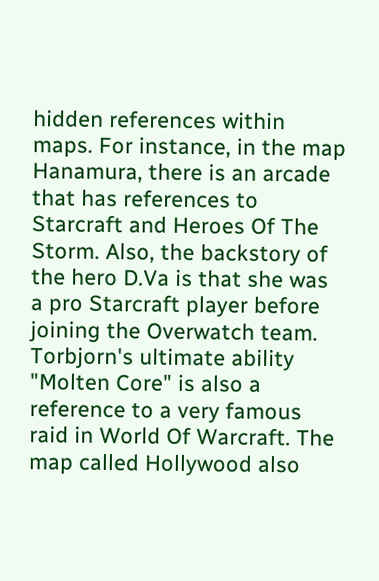hidden references within maps. For instance, in the map Hanamura, there is an arcade that has references to Starcraft and Heroes Of The Storm. Also, the backstory of the hero D.Va is that she was a pro Starcraft player before joining the Overwatch team. Torbjorn's ultimate ability "Molten Core" is also a reference to a very famous raid in World Of Warcraft. The map called Hollywood also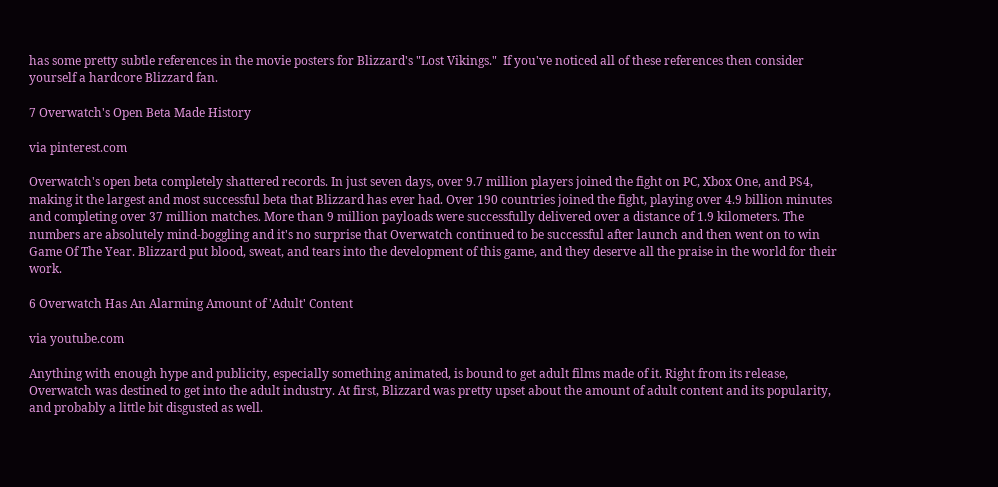has some pretty subtle references in the movie posters for Blizzard's "Lost Vikings."  If you've noticed all of these references then consider yourself a hardcore Blizzard fan.

7 Overwatch's Open Beta Made History

via pinterest.com

Overwatch's open beta completely shattered records. In just seven days, over 9.7 million players joined the fight on PC, Xbox One, and PS4, making it the largest and most successful beta that Blizzard has ever had. Over 190 countries joined the fight, playing over 4.9 billion minutes and completing over 37 million matches. More than 9 million payloads were successfully delivered over a distance of 1.9 kilometers. The numbers are absolutely mind-boggling and it's no surprise that Overwatch continued to be successful after launch and then went on to win Game Of The Year. Blizzard put blood, sweat, and tears into the development of this game, and they deserve all the praise in the world for their work.

6 Overwatch Has An Alarming Amount of 'Adult' Content

via youtube.com

Anything with enough hype and publicity, especially something animated, is bound to get adult films made of it. Right from its release, Overwatch was destined to get into the adult industry. At first, Blizzard was pretty upset about the amount of adult content and its popularity, and probably a little bit disgusted as well.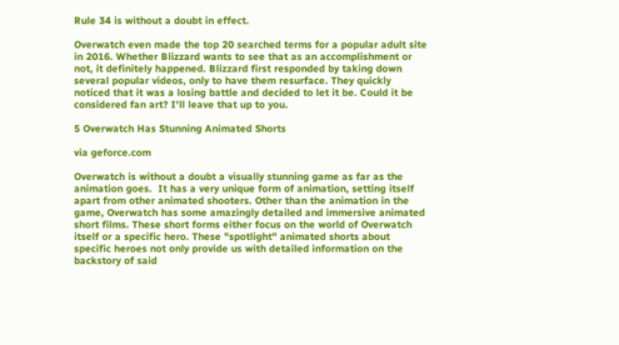Rule 34 is without a doubt in effect.

Overwatch even made the top 20 searched terms for a popular adult site in 2016. Whether Blizzard wants to see that as an accomplishment or not, it definitely happened. Blizzard first responded by taking down several popular videos, only to have them resurface. They quickly noticed that it was a losing battle and decided to let it be. Could it be considered fan art? I'll leave that up to you.

5 Overwatch Has Stunning Animated Shorts

via geforce.com

Overwatch is without a doubt a visually stunning game as far as the animation goes.  It has a very unique form of animation, setting itself apart from other animated shooters. Other than the animation in the game, Overwatch has some amazingly detailed and immersive animated short films. These short forms either focus on the world of Overwatch itself or a specific hero. These "spotlight" animated shorts about specific heroes not only provide us with detailed information on the backstory of said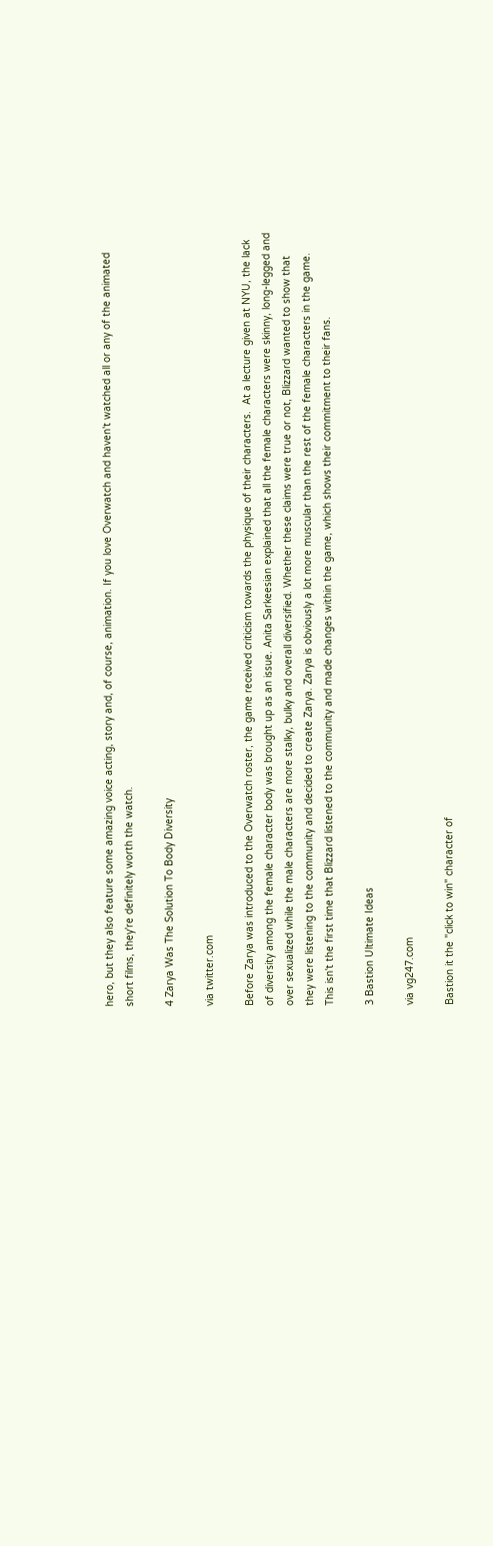hero, but they also feature some amazing voice acting, story and, of course, animation. If you love Overwatch and haven't watched all or any of the animated short films, they're definitely worth the watch.

4 Zarya Was The Solution To Body Diversity

via twitter.com

Before Zarya was introduced to the Overwatch roster, the game received criticism towards the physique of their characters.  At a lecture given at NYU, the lack of diversity among the female character body was brought up as an issue. Anita Sarkeesian explained that all the female characters were skinny, long-legged and over sexualized while the male characters are more stalky, bulky and overall diversified. Whether these claims were true or not, Blizzard wanted to show that they were listening to the community and decided to create Zarya. Zarya is obviously a lot more muscular than the rest of the female characters in the game. This isn't the first time that Blizzard listened to the community and made changes within the game, which shows their commitment to their fans.

3 Bastion Ultimate Ideas

via vg247.com

Bastion it the "click to win" character of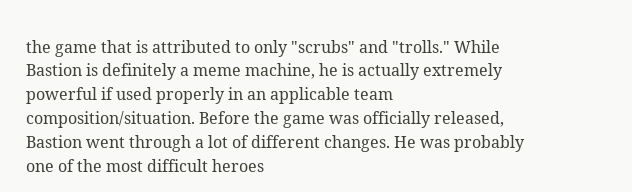the game that is attributed to only "scrubs" and "trolls." While Bastion is definitely a meme machine, he is actually extremely powerful if used properly in an applicable team composition/situation. Before the game was officially released, Bastion went through a lot of different changes. He was probably one of the most difficult heroes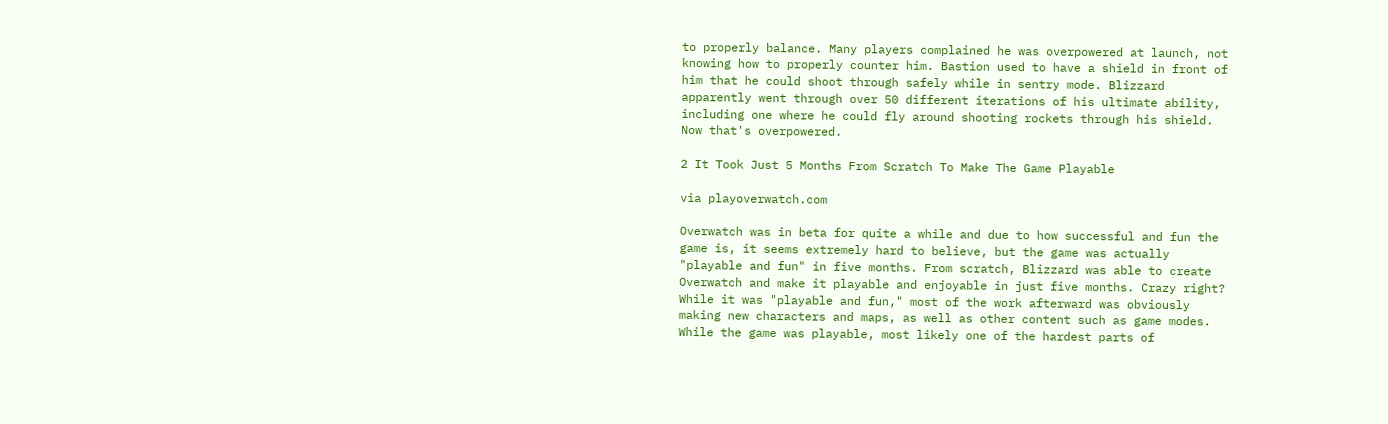to properly balance. Many players complained he was overpowered at launch, not knowing how to properly counter him. Bastion used to have a shield in front of him that he could shoot through safely while in sentry mode. Blizzard apparently went through over 50 different iterations of his ultimate ability, including one where he could fly around shooting rockets through his shield. Now that's overpowered.

2 It Took Just 5 Months From Scratch To Make The Game Playable

via playoverwatch.com

Overwatch was in beta for quite a while and due to how successful and fun the game is, it seems extremely hard to believe, but the game was actually "playable and fun" in five months. From scratch, Blizzard was able to create Overwatch and make it playable and enjoyable in just five months. Crazy right? While it was "playable and fun," most of the work afterward was obviously making new characters and maps, as well as other content such as game modes. While the game was playable, most likely one of the hardest parts of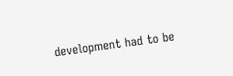development had to be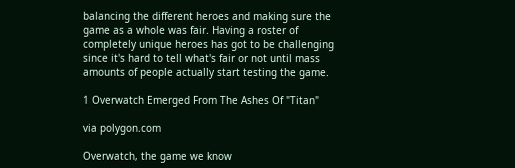balancing the different heroes and making sure the game as a whole was fair. Having a roster of completely unique heroes has got to be challenging since it's hard to tell what's fair or not until mass amounts of people actually start testing the game.

1 Overwatch Emerged From The Ashes Of "Titan"

via polygon.com

Overwatch, the game we know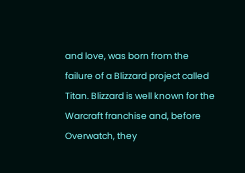and love, was born from the failure of a Blizzard project called Titan. Blizzard is well known for the Warcraft franchise and, before Overwatch, they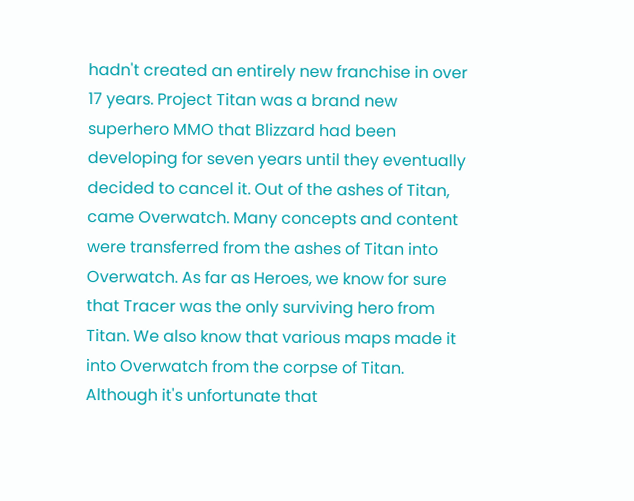hadn't created an entirely new franchise in over 17 years. Project Titan was a brand new superhero MMO that Blizzard had been developing for seven years until they eventually decided to cancel it. Out of the ashes of Titan, came Overwatch. Many concepts and content were transferred from the ashes of Titan into Overwatch. As far as Heroes, we know for sure that Tracer was the only surviving hero from Titan. We also know that various maps made it into Overwatch from the corpse of Titan. Although it's unfortunate that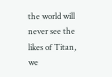the world will never see the likes of Titan, we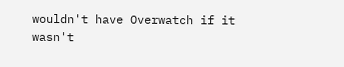wouldn't have Overwatch if it wasn't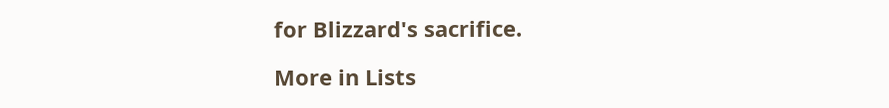for Blizzard's sacrifice.

More in Lists